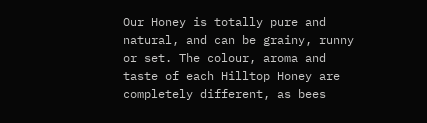Our Honey is totally pure and natural, and can be grainy, runny or set. The colour, aroma and taste of each Hilltop Honey are completely different, as bees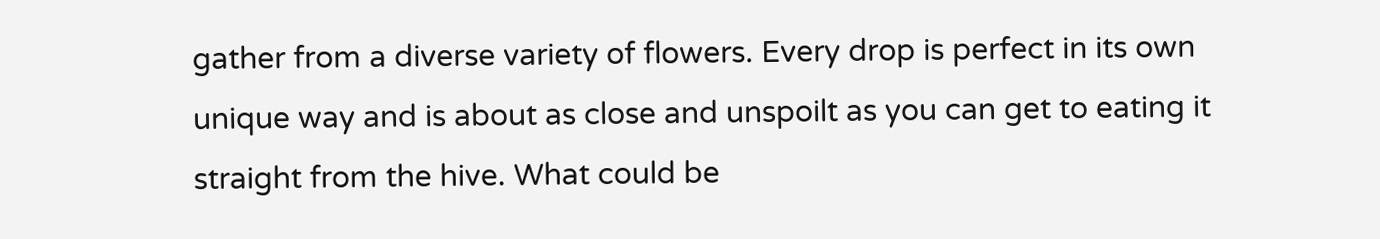gather from a diverse variety of flowers. Every drop is perfect in its own unique way and is about as close and unspoilt as you can get to eating it straight from the hive. What could be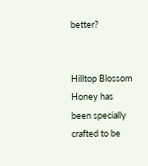better?


Hilltop Blossom Honey has been specially crafted to be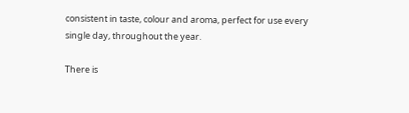consistent in taste, colour and aroma, perfect for use every single day, throughout the year.

There is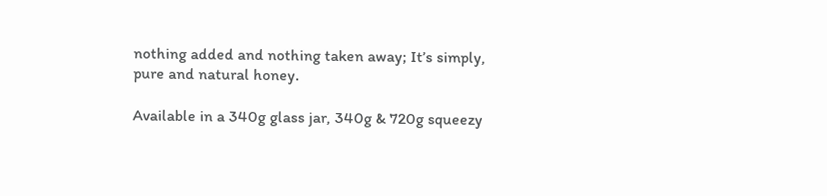nothing added and nothing taken away; It’s simply, pure and natural honey.

Available in a 340g glass jar, 340g & 720g squeezy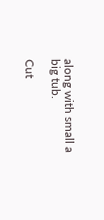along with small a big tub.

Cut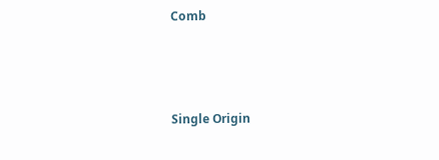Comb



Single Origin